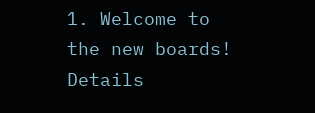1. Welcome to the new boards! Details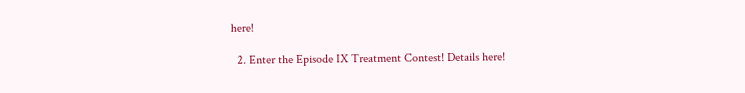here!

  2. Enter the Episode IX Treatment Contest! Details here!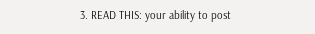3. READ THIS: your ability to post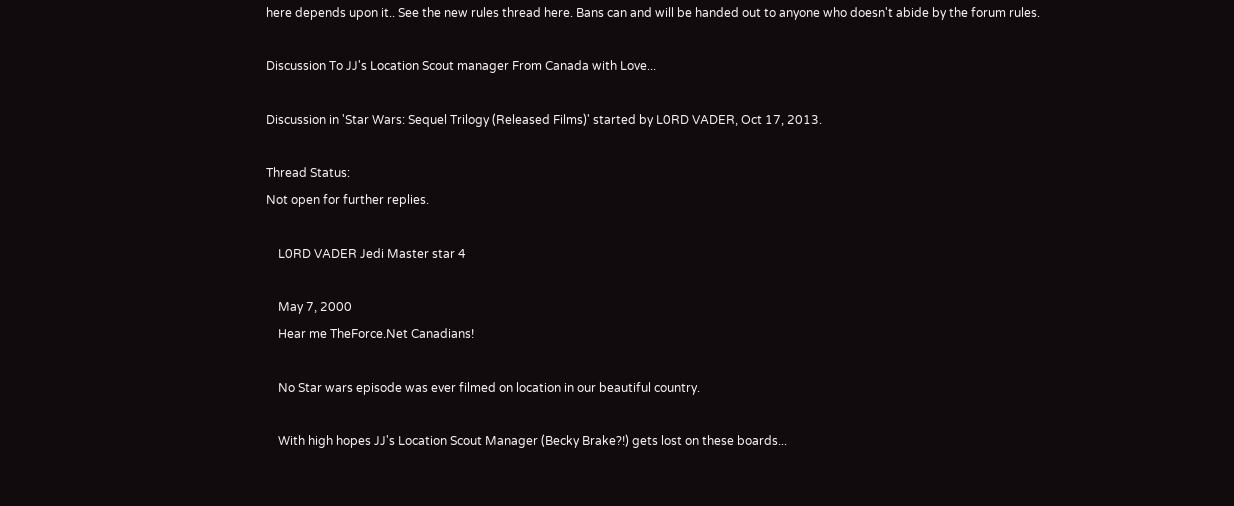here depends upon it.. See the new rules thread here. Bans can and will be handed out to anyone who doesn't abide by the forum rules.

Discussion To JJ's Location Scout manager From Canada with Love...

Discussion in 'Star Wars: Sequel Trilogy (Released Films)' started by L0RD VADER, Oct 17, 2013.

Thread Status:
Not open for further replies.

    L0RD VADER Jedi Master star 4

    May 7, 2000
    Hear me TheForce.Net Canadians!

    No Star wars episode was ever filmed on location in our beautiful country.

    With high hopes JJ's Location Scout Manager (Becky Brake?!) gets lost on these boards...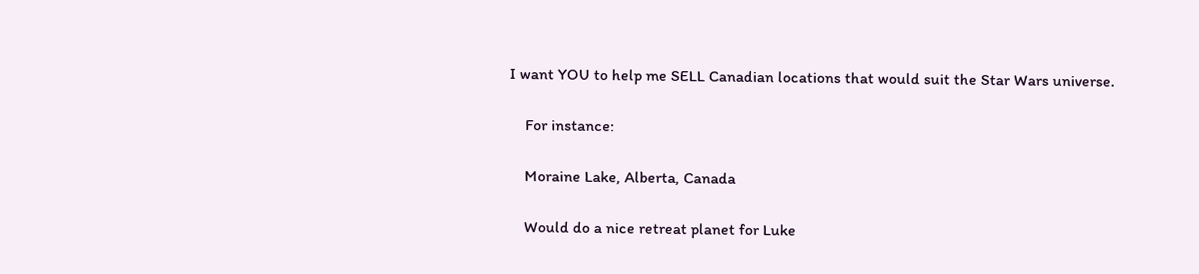I want YOU to help me SELL Canadian locations that would suit the Star Wars universe.

    For instance:

    Moraine Lake, Alberta, Canada

    Would do a nice retreat planet for Luke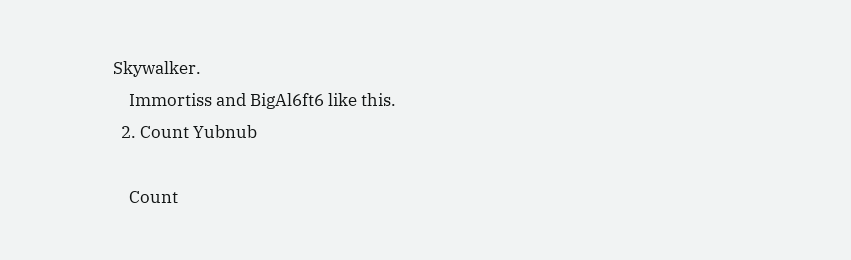Skywalker.
    Immortiss and BigAl6ft6 like this.
  2. Count Yubnub

    Count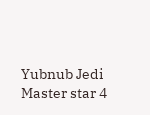Yubnub Jedi Master star 4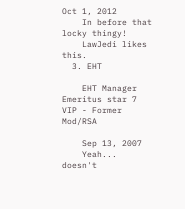Oct 1, 2012
    In before that locky thingy!
    LawJedi likes this.
  3. EHT

    EHT Manager Emeritus star 7 VIP - Former Mod/RSA

    Sep 13, 2007
    Yeah... doesn't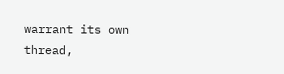warrant its own thread,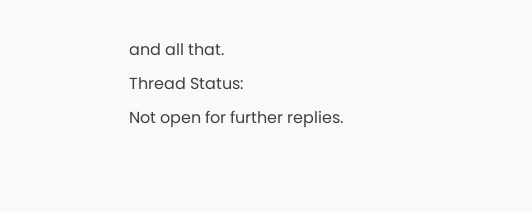and all that.
Thread Status:
Not open for further replies.